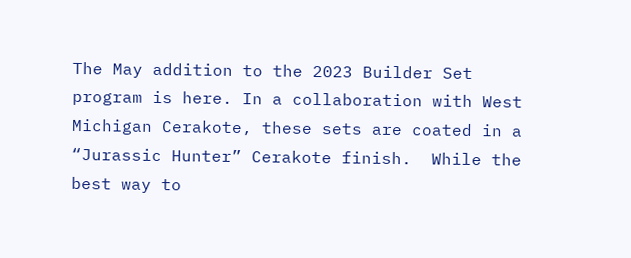The May addition to the 2023 Builder Set program is here. In a collaboration with West Michigan Cerakote, these sets are coated in a “Jurassic Hunter” Cerakote finish.  While the best way to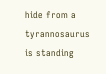hide from a tyrannosaurus is standing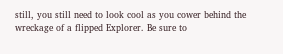still, you still need to look cool as you cower behind the wreckage of a flipped Explorer. Be sure to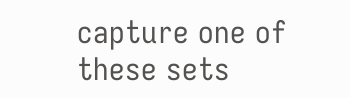capture one of these sets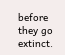before they go extinct.